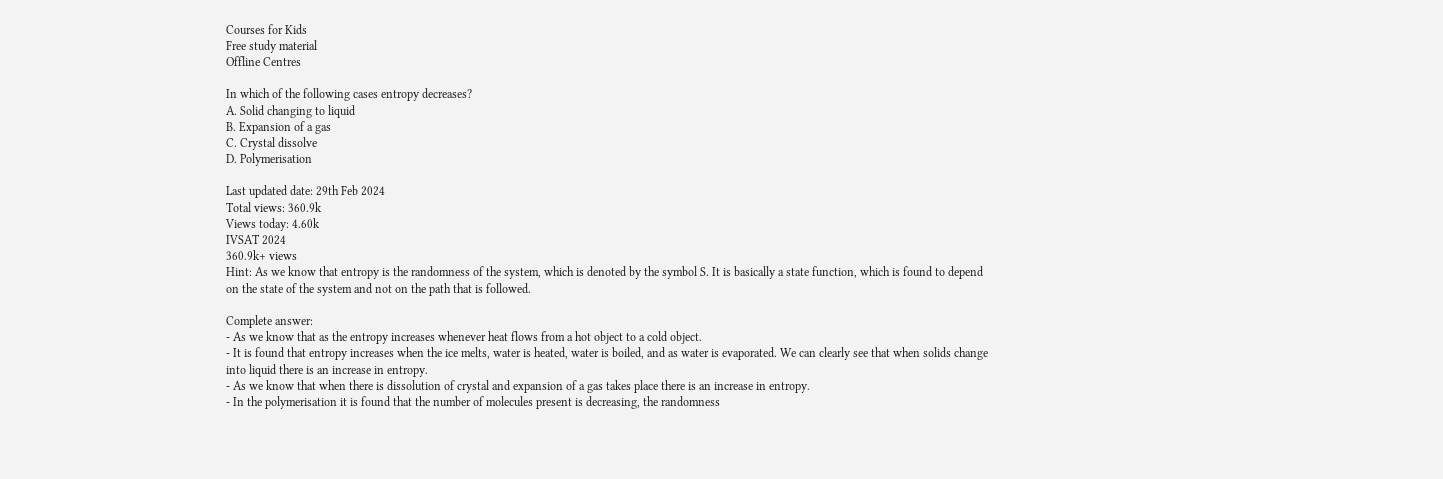Courses for Kids
Free study material
Offline Centres

In which of the following cases entropy decreases?
A. Solid changing to liquid
B. Expansion of a gas
C. Crystal dissolve
D. Polymerisation

Last updated date: 29th Feb 2024
Total views: 360.9k
Views today: 4.60k
IVSAT 2024
360.9k+ views
Hint: As we know that entropy is the randomness of the system, which is denoted by the symbol S. It is basically a state function, which is found to depend on the state of the system and not on the path that is followed.

Complete answer:
- As we know that as the entropy increases whenever heat flows from a hot object to a cold object.
- It is found that entropy increases when the ice melts, water is heated, water is boiled, and as water is evaporated. We can clearly see that when solids change into liquid there is an increase in entropy.
- As we know that when there is dissolution of crystal and expansion of a gas takes place there is an increase in entropy.
- In the polymerisation it is found that the number of molecules present is decreasing, the randomness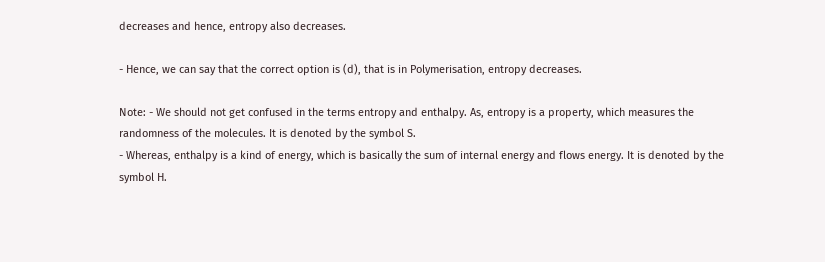decreases and hence, entropy also decreases.

- Hence, we can say that the correct option is (d), that is in Polymerisation, entropy decreases.

Note: - We should not get confused in the terms entropy and enthalpy. As, entropy is a property, which measures the randomness of the molecules. It is denoted by the symbol S.
- Whereas, enthalpy is a kind of energy, which is basically the sum of internal energy and flows energy. It is denoted by the symbol H.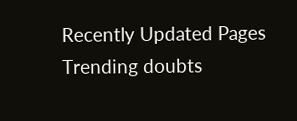Recently Updated Pages
Trending doubts